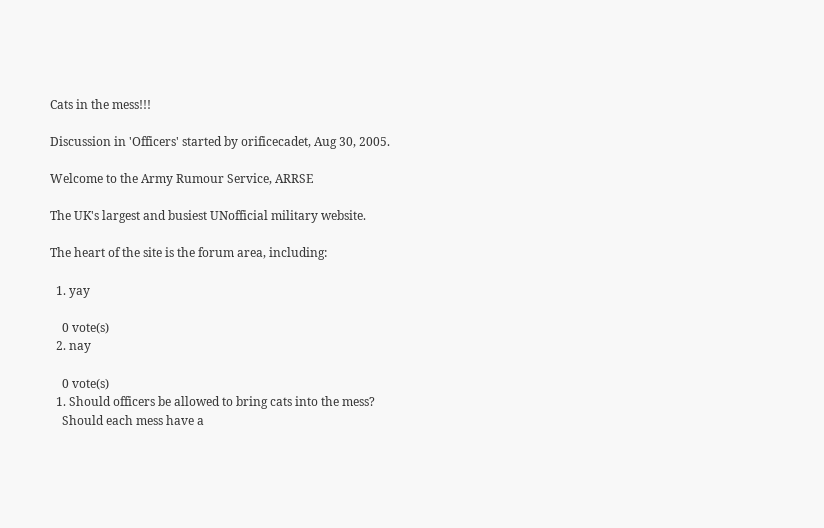Cats in the mess!!!

Discussion in 'Officers' started by orificecadet, Aug 30, 2005.

Welcome to the Army Rumour Service, ARRSE

The UK's largest and busiest UNofficial military website.

The heart of the site is the forum area, including:

  1. yay

    0 vote(s)
  2. nay

    0 vote(s)
  1. Should officers be allowed to bring cats into the mess?
    Should each mess have a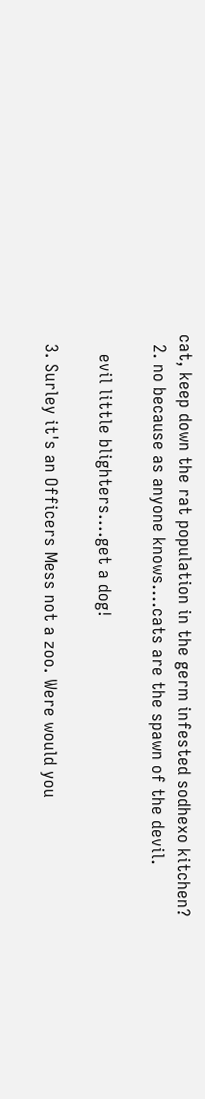cat, keep down the rat population in the germ infested sodhexo kitchen?
  2. no because as anyone knows....cats are the spawn of the devil.

    evil little blighters....get a dog!

  3. Surley it's an Officers Mess not a zoo. Were would you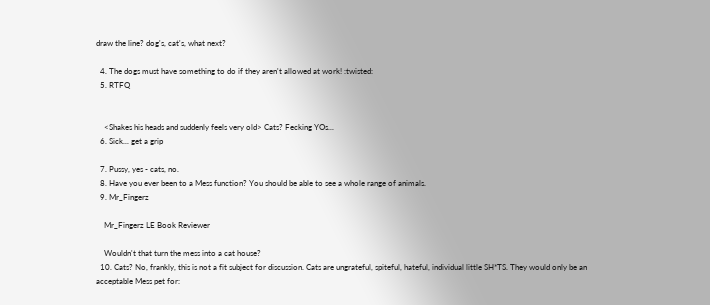draw the line? dog's, cat's, what next?

  4. The dogs must have something to do if they aren't allowed at work! :twisted:
  5. RTFQ


    <Shakes his heads and suddenly feels very old> Cats? Fecking YOs...
  6. Sick... get a grip

  7. Pussy, yes - cats, no.
  8. Have you ever been to a Mess function? You should be able to see a whole range of animals.
  9. Mr_Fingerz

    Mr_Fingerz LE Book Reviewer

    Wouldn't that turn the mess into a cat house?
  10. Cats? No, frankly, this is not a fit subject for discussion. Cats are ungrateful, spiteful, hateful, individual little SH*TS. They would only be an acceptable Mess pet for: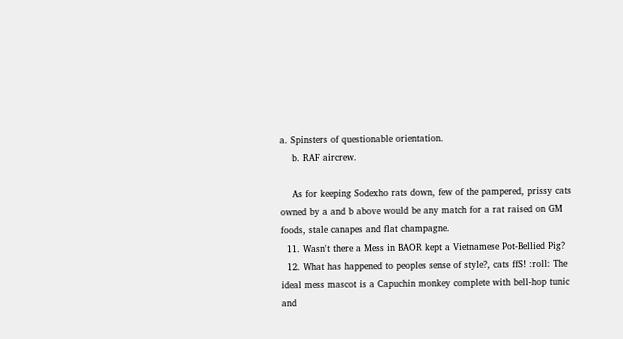a. Spinsters of questionable orientation.
    b. RAF aircrew.

    As for keeping Sodexho rats down, few of the pampered, prissy cats owned by a and b above would be any match for a rat raised on GM foods, stale canapes and flat champagne.
  11. Wasn't there a Mess in BAOR kept a Vietnamese Pot-Bellied Pig?
  12. What has happened to peoples sense of style?, cats ffS! :roll: The ideal mess mascot is a Capuchin monkey complete with bell-hop tunic and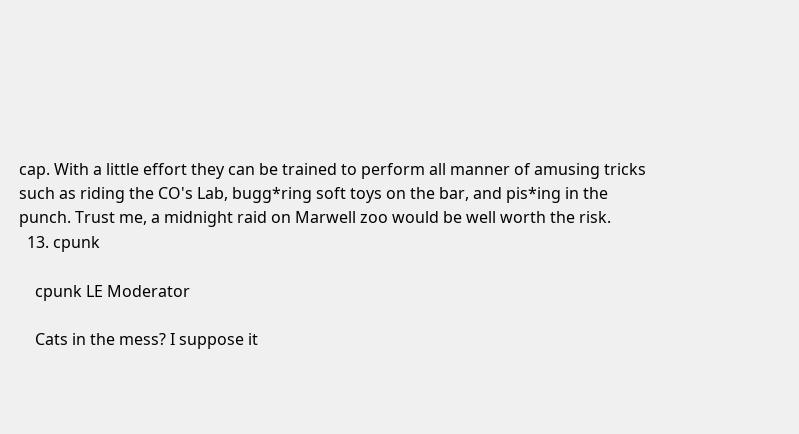cap. With a little effort they can be trained to perform all manner of amusing tricks such as riding the CO's Lab, bugg*ring soft toys on the bar, and pis*ing in the punch. Trust me, a midnight raid on Marwell zoo would be well worth the risk.
  13. cpunk

    cpunk LE Moderator

    Cats in the mess? I suppose it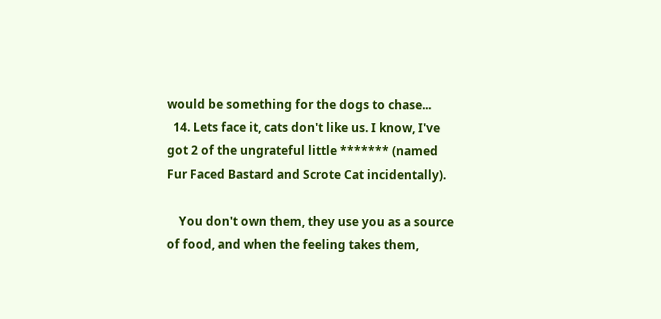would be something for the dogs to chase...
  14. Lets face it, cats don't like us. I know, I've got 2 of the ungrateful little ******* (named Fur Faced Bastard and Scrote Cat incidentally).

    You don't own them, they use you as a source of food, and when the feeling takes them,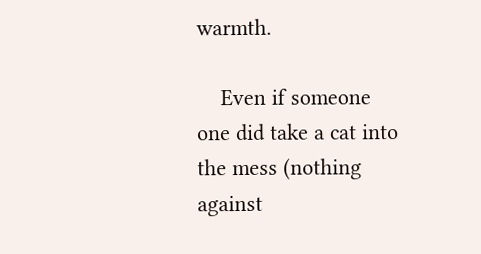warmth.

    Even if someone one did take a cat into the mess (nothing against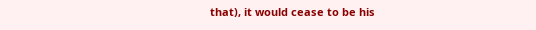that), it would cease to be his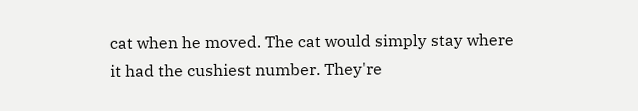cat when he moved. The cat would simply stay where it had the cushiest number. They're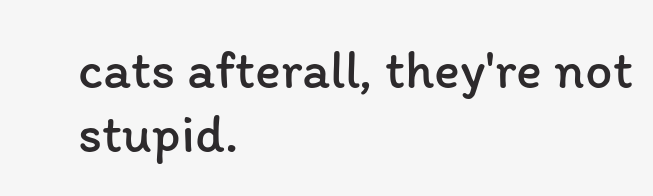cats afterall, they're not stupid.